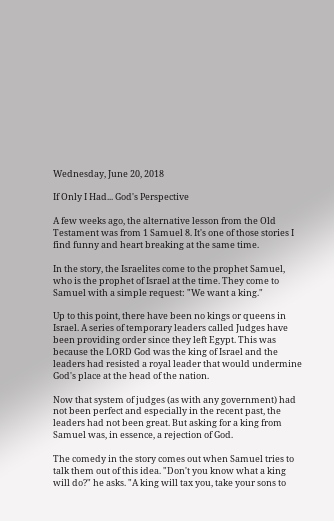Wednesday, June 20, 2018

If Only I Had... God's Perspective

A few weeks ago, the alternative lesson from the Old Testament was from 1 Samuel 8. It's one of those stories I find funny and heart breaking at the same time.

In the story, the Israelites come to the prophet Samuel, who is the prophet of Israel at the time. They come to Samuel with a simple request: "We want a king."

Up to this point, there have been no kings or queens in Israel. A series of temporary leaders called Judges have been providing order since they left Egypt. This was because the LORD God was the king of Israel and the leaders had resisted a royal leader that would undermine God's place at the head of the nation.

Now that system of judges (as with any government) had not been perfect and especially in the recent past, the leaders had not been great. But asking for a king from Samuel was, in essence, a rejection of God.

The comedy in the story comes out when Samuel tries to talk them out of this idea. "Don't you know what a king will do?" he asks. "A king will tax you, take your sons to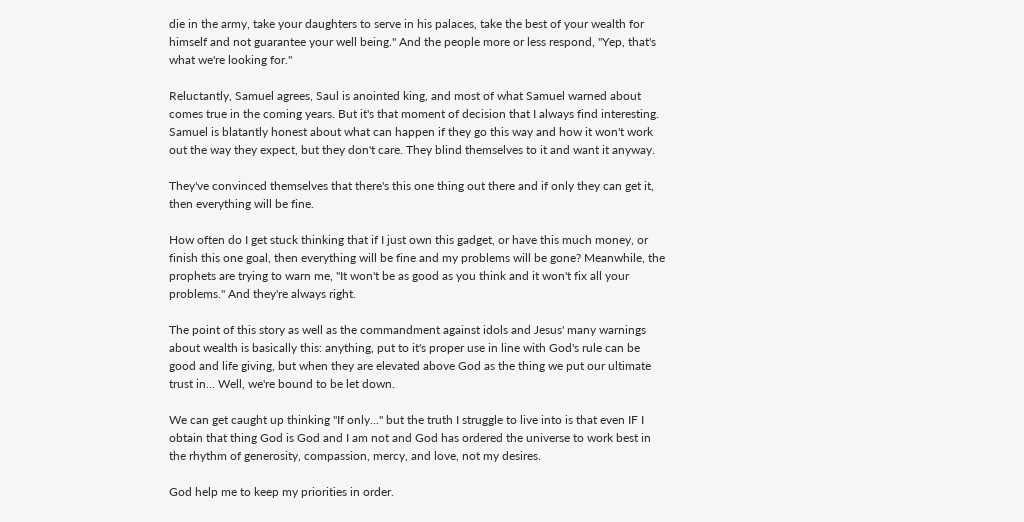die in the army, take your daughters to serve in his palaces, take the best of your wealth for himself and not guarantee your well being." And the people more or less respond, "Yep, that's what we're looking for."

Reluctantly, Samuel agrees, Saul is anointed king, and most of what Samuel warned about comes true in the coming years. But it's that moment of decision that I always find interesting. Samuel is blatantly honest about what can happen if they go this way and how it won't work out the way they expect, but they don't care. They blind themselves to it and want it anyway.

They've convinced themselves that there's this one thing out there and if only they can get it, then everything will be fine.

How often do I get stuck thinking that if I just own this gadget, or have this much money, or finish this one goal, then everything will be fine and my problems will be gone? Meanwhile, the prophets are trying to warn me, "It won't be as good as you think and it won't fix all your problems." And they're always right.

The point of this story as well as the commandment against idols and Jesus' many warnings about wealth is basically this: anything, put to it's proper use in line with God's rule can be good and life giving, but when they are elevated above God as the thing we put our ultimate trust in... Well, we're bound to be let down.

We can get caught up thinking "If only..." but the truth I struggle to live into is that even IF I obtain that thing God is God and I am not and God has ordered the universe to work best in the rhythm of generosity, compassion, mercy, and love, not my desires.

God help me to keep my priorities in order.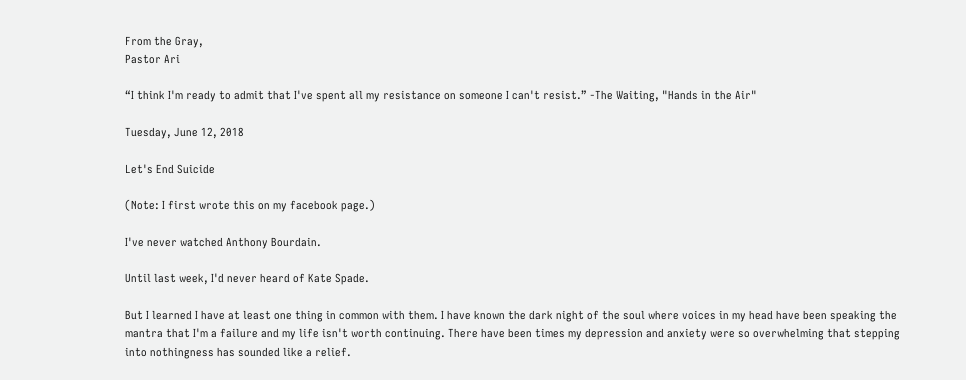From the Gray,
Pastor Ari

“I think I'm ready to admit that I've spent all my resistance on someone I can't resist.” -The Waiting, "Hands in the Air"

Tuesday, June 12, 2018

Let's End Suicide

(Note: I first wrote this on my facebook page.)

I've never watched Anthony Bourdain.

Until last week, I'd never heard of Kate Spade.

But I learned I have at least one thing in common with them. I have known the dark night of the soul where voices in my head have been speaking the mantra that I'm a failure and my life isn't worth continuing. There have been times my depression and anxiety were so overwhelming that stepping into nothingness has sounded like a relief.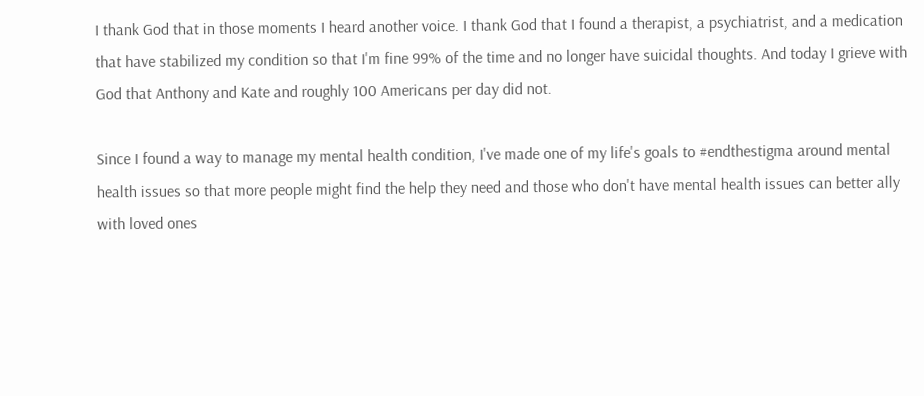I thank God that in those moments I heard another voice. I thank God that I found a therapist, a psychiatrist, and a medication that have stabilized my condition so that I'm fine 99% of the time and no longer have suicidal thoughts. And today I grieve with God that Anthony and Kate and roughly 100 Americans per day did not.

Since I found a way to manage my mental health condition, I've made one of my life's goals to #endthestigma around mental health issues so that more people might find the help they need and those who don't have mental health issues can better ally with loved ones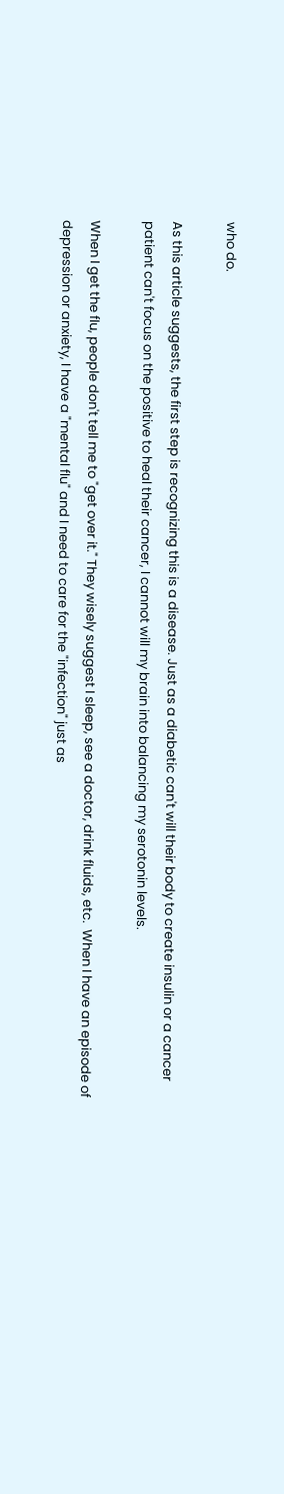who do.

As this article suggests, the first step is recognizing this is a disease. Just as a diabetic can't will their body to create insulin or a cancer patient can't focus on the positive to heal their cancer, I cannot will my brain into balancing my serotonin levels.

When I get the flu, people don't tell me to "get over it." They wisely suggest I sleep, see a doctor, drink fluids, etc.  When I have an episode of depression or anxiety, I have a "mental flu" and I need to care for the "infection" just as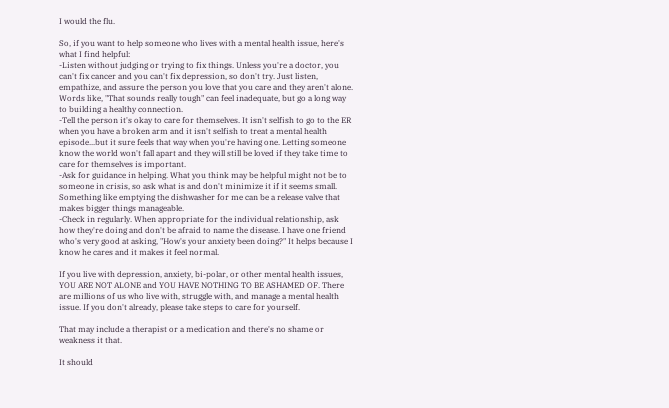I would the flu.

So, if you want to help someone who lives with a mental health issue, here's what I find helpful:
-Listen without judging or trying to fix things. Unless you're a doctor, you can't fix cancer and you can't fix depression, so don't try. Just listen, empathize, and assure the person you love that you care and they aren't alone. Words like, "That sounds really tough" can feel inadequate, but go a long way to building a healthy connection.
-Tell the person it's okay to care for themselves. It isn't selfish to go to the ER when you have a broken arm and it isn't selfish to treat a mental health episode...but it sure feels that way when you're having one. Letting someone know the world won't fall apart and they will still be loved if they take time to care for themselves is important.
-Ask for guidance in helping. What you think may be helpful might not be to someone in crisis, so ask what is and don't minimize it if it seems small. Something like emptying the dishwasher for me can be a release valve that makes bigger things manageable.
-Check in regularly. When appropriate for the individual relationship, ask how they're doing and don't be afraid to name the disease. I have one friend who's very good at asking, "How's your anxiety been doing?" It helps because I know he cares and it makes it feel normal.

If you live with depression, anxiety, bi-polar, or other mental health issues, YOU ARE NOT ALONE and YOU HAVE NOTHING TO BE ASHAMED OF. There are millions of us who live with, struggle with, and manage a mental health issue. If you don't already, please take steps to care for yourself.

That may include a therapist or a medication and there's no shame or weakness it that.

It should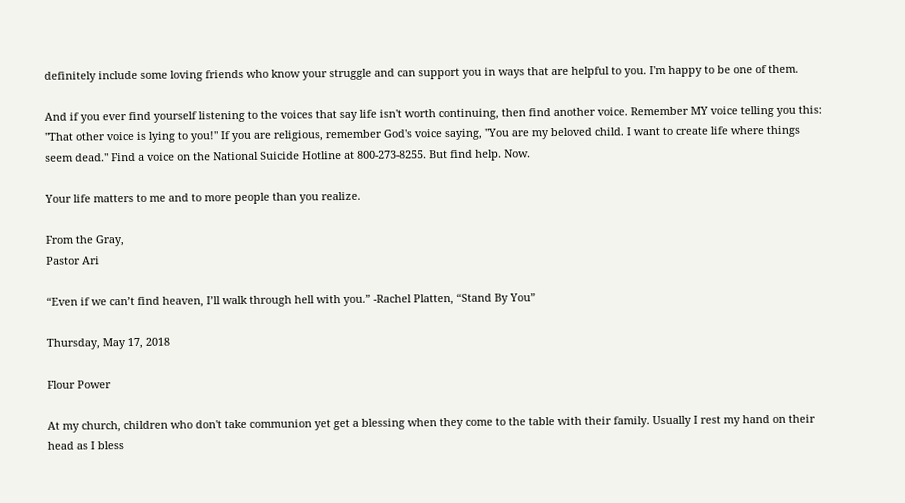definitely include some loving friends who know your struggle and can support you in ways that are helpful to you. I'm happy to be one of them.

And if you ever find yourself listening to the voices that say life isn't worth continuing, then find another voice. Remember MY voice telling you this: "That other voice is lying to you!" If you are religious, remember God's voice saying, "You are my beloved child. I want to create life where things seem dead." Find a voice on the National Suicide Hotline at 800-273-8255. But find help. Now.

Your life matters to me and to more people than you realize.

From the Gray,
Pastor Ari

“Even if we can’t find heaven, I’ll walk through hell with you.” -Rachel Platten, “Stand By You”

Thursday, May 17, 2018

Flour Power

At my church, children who don't take communion yet get a blessing when they come to the table with their family. Usually I rest my hand on their head as I bless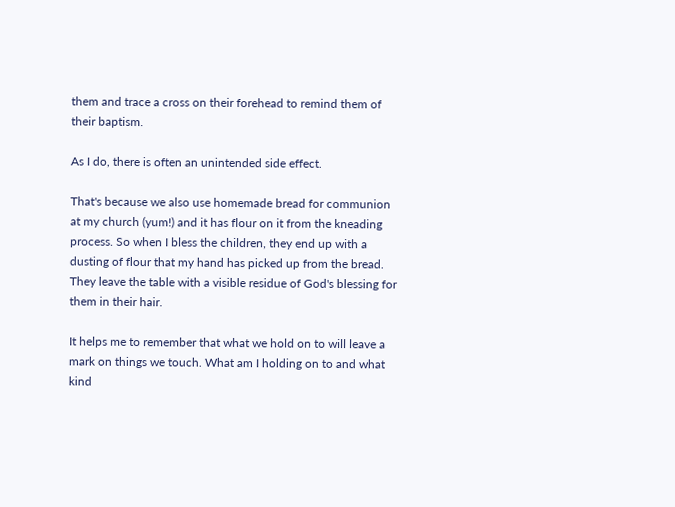them and trace a cross on their forehead to remind them of their baptism.

As I do, there is often an unintended side effect.

That's because we also use homemade bread for communion at my church (yum!) and it has flour on it from the kneading process. So when I bless the children, they end up with a dusting of flour that my hand has picked up from the bread. They leave the table with a visible residue of God's blessing for them in their hair.

It helps me to remember that what we hold on to will leave a mark on things we touch. What am I holding on to and what kind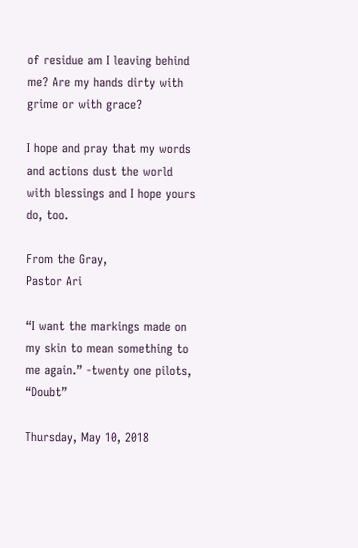of residue am I leaving behind me? Are my hands dirty with grime or with grace?

I hope and pray that my words and actions dust the world with blessings and I hope yours do, too.

From the Gray,
Pastor Ari

“I want the markings made on my skin to mean something to me again.” -twenty one pilots, “Doubt”

Thursday, May 10, 2018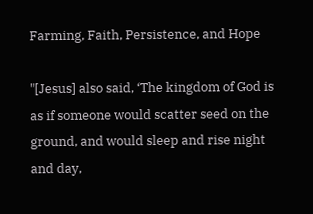Farming, Faith, Persistence, and Hope

"[Jesus] also said, ‘The kingdom of God is as if someone would scatter seed on the ground, and would sleep and rise night and day,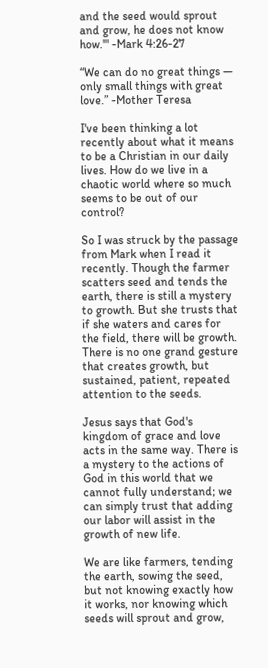and the seed would sprout and grow, he does not know how.'" -Mark 4:26-27

“We can do no great things — only small things with great love.” -Mother Teresa

I've been thinking a lot recently about what it means to be a Christian in our daily lives. How do we live in a chaotic world where so much seems to be out of our control?

So I was struck by the passage from Mark when I read it recently. Though the farmer scatters seed and tends the earth, there is still a mystery to growth. But she trusts that if she waters and cares for the field, there will be growth. There is no one grand gesture that creates growth, but sustained, patient, repeated attention to the seeds.

Jesus says that God's kingdom of grace and love acts in the same way. There is a mystery to the actions of God in this world that we cannot fully understand; we can simply trust that adding our labor will assist in the growth of new life.

We are like farmers, tending the earth, sowing the seed, but not knowing exactly how it works, nor knowing which seeds will sprout and grow,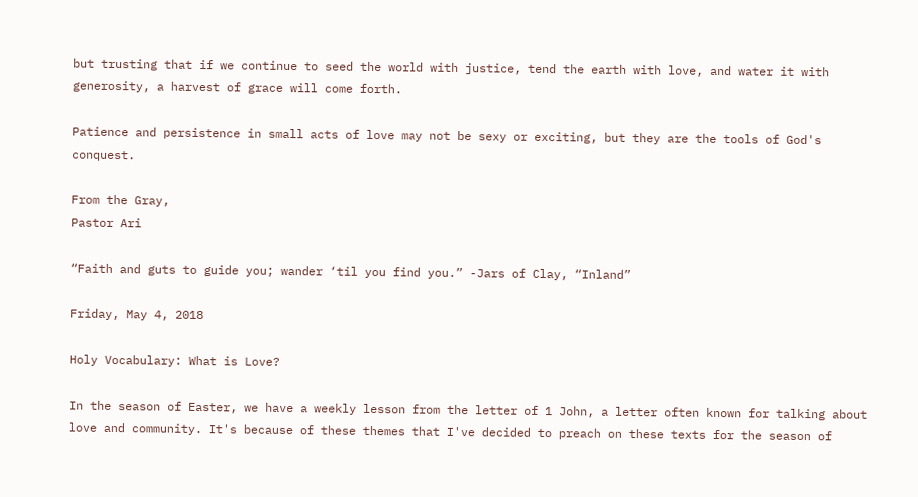but trusting that if we continue to seed the world with justice, tend the earth with love, and water it with generosity, a harvest of grace will come forth.

Patience and persistence in small acts of love may not be sexy or exciting, but they are the tools of God's conquest.

From the Gray,
Pastor Ari

“Faith and guts to guide you; wander ‘til you find you.” -Jars of Clay, “Inland”

Friday, May 4, 2018

Holy Vocabulary: What is Love?

In the season of Easter, we have a weekly lesson from the letter of 1 John, a letter often known for talking about love and community. It's because of these themes that I've decided to preach on these texts for the season of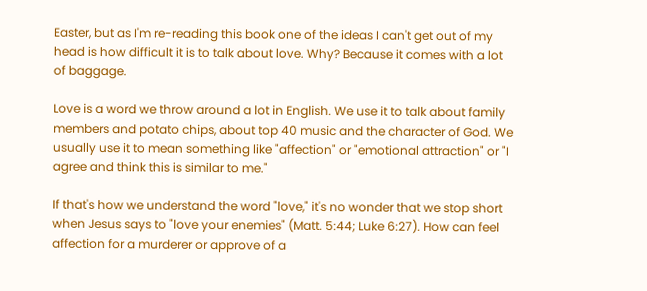Easter, but as I'm re-reading this book one of the ideas I can't get out of my head is how difficult it is to talk about love. Why? Because it comes with a lot of baggage.

Love is a word we throw around a lot in English. We use it to talk about family members and potato chips, about top 40 music and the character of God. We usually use it to mean something like "affection" or "emotional attraction" or "I agree and think this is similar to me."

If that's how we understand the word "love," it's no wonder that we stop short when Jesus says to "love your enemies" (Matt. 5:44; Luke 6:27). How can feel affection for a murderer or approve of a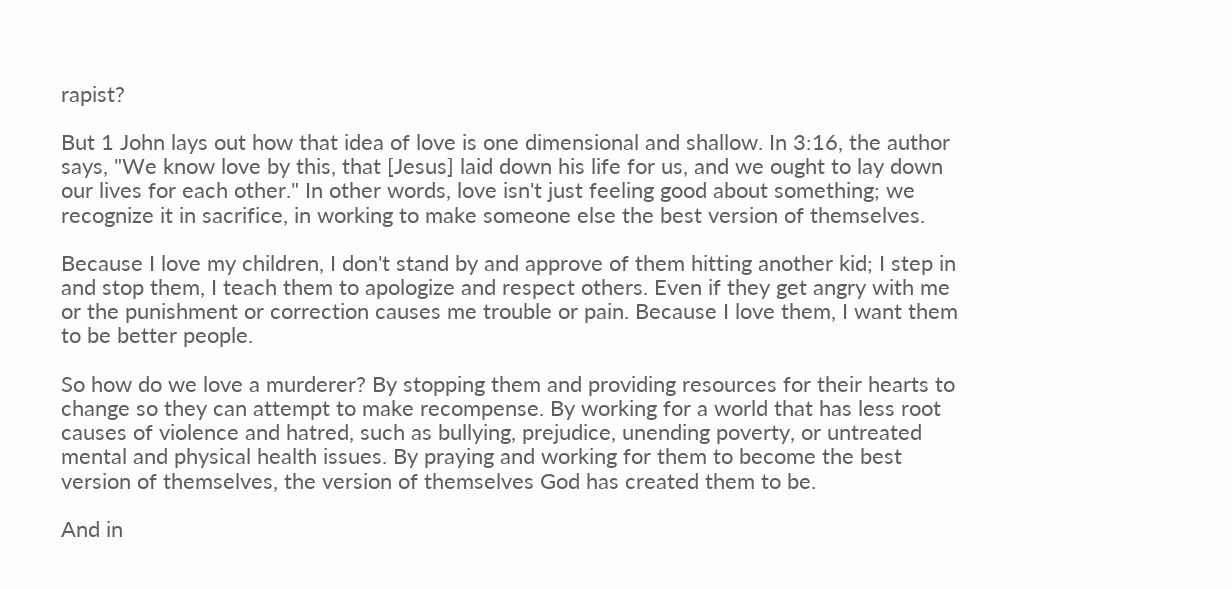rapist?

But 1 John lays out how that idea of love is one dimensional and shallow. In 3:16, the author says, "We know love by this, that [Jesus] laid down his life for us, and we ought to lay down our lives for each other." In other words, love isn't just feeling good about something; we recognize it in sacrifice, in working to make someone else the best version of themselves.

Because I love my children, I don't stand by and approve of them hitting another kid; I step in and stop them, I teach them to apologize and respect others. Even if they get angry with me or the punishment or correction causes me trouble or pain. Because I love them, I want them to be better people.

So how do we love a murderer? By stopping them and providing resources for their hearts to change so they can attempt to make recompense. By working for a world that has less root causes of violence and hatred, such as bullying, prejudice, unending poverty, or untreated mental and physical health issues. By praying and working for them to become the best version of themselves, the version of themselves God has created them to be.

And in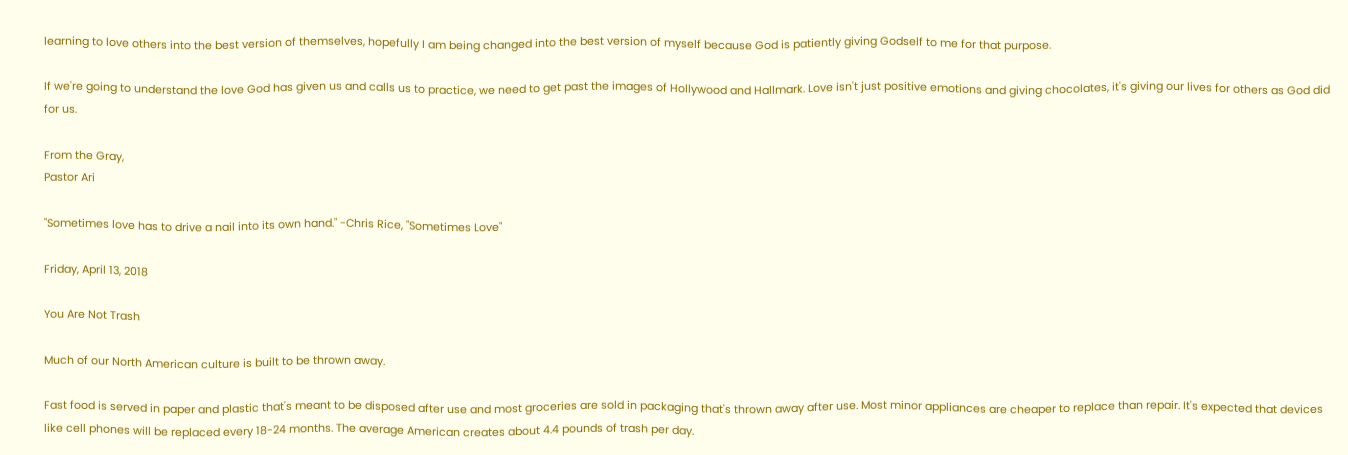learning to love others into the best version of themselves, hopefully I am being changed into the best version of myself because God is patiently giving Godself to me for that purpose.

If we're going to understand the love God has given us and calls us to practice, we need to get past the images of Hollywood and Hallmark. Love isn't just positive emotions and giving chocolates, it's giving our lives for others as God did for us.

From the Gray,
Pastor Ari

"Sometimes love has to drive a nail into its own hand." -Chris Rice, "Sometimes Love"

Friday, April 13, 2018

You Are Not Trash

Much of our North American culture is built to be thrown away.

Fast food is served in paper and plastic that's meant to be disposed after use and most groceries are sold in packaging that's thrown away after use. Most minor appliances are cheaper to replace than repair. It's expected that devices like cell phones will be replaced every 18-24 months. The average American creates about 4.4 pounds of trash per day.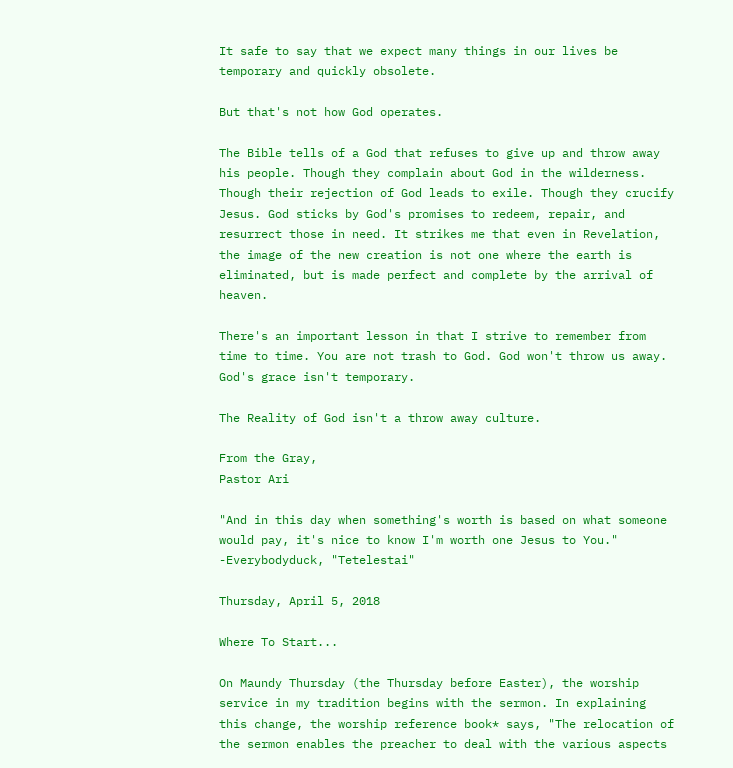It safe to say that we expect many things in our lives be temporary and quickly obsolete.

But that's not how God operates.

The Bible tells of a God that refuses to give up and throw away his people. Though they complain about God in the wilderness. Though their rejection of God leads to exile. Though they crucify Jesus. God sticks by God's promises to redeem, repair, and resurrect those in need. It strikes me that even in Revelation, the image of the new creation is not one where the earth is eliminated, but is made perfect and complete by the arrival of heaven.

There's an important lesson in that I strive to remember from time to time. You are not trash to God. God won't throw us away. God's grace isn't temporary.

The Reality of God isn't a throw away culture.

From the Gray,
Pastor Ari

"And in this day when something's worth is based on what someone would pay, it's nice to know I'm worth one Jesus to You." -Everybodyduck, "Tetelestai"

Thursday, April 5, 2018

Where To Start...

On Maundy Thursday (the Thursday before Easter), the worship service in my tradition begins with the sermon. In explaining this change, the worship reference book* says, "The relocation of the sermon enables the preacher to deal with the various aspects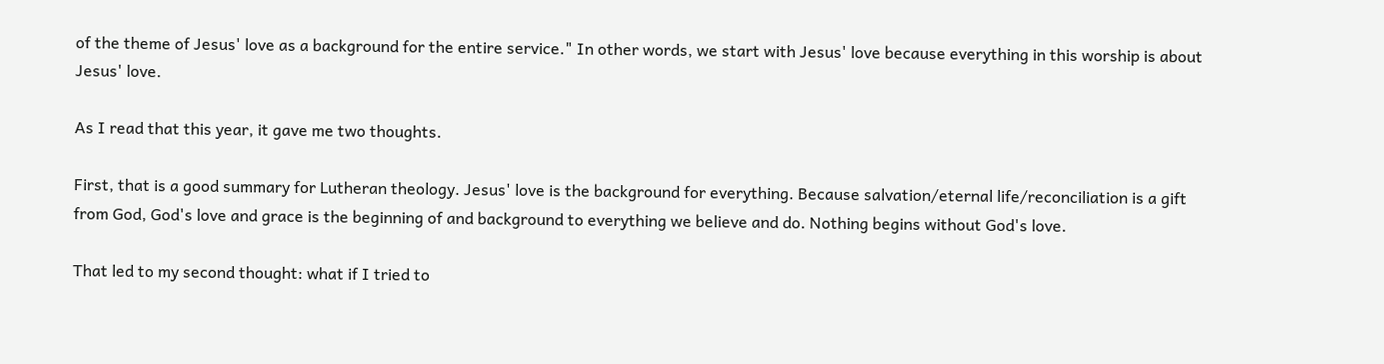of the theme of Jesus' love as a background for the entire service." In other words, we start with Jesus' love because everything in this worship is about Jesus' love.

As I read that this year, it gave me two thoughts.

First, that is a good summary for Lutheran theology. Jesus' love is the background for everything. Because salvation/eternal life/reconciliation is a gift from God, God's love and grace is the beginning of and background to everything we believe and do. Nothing begins without God's love.

That led to my second thought: what if I tried to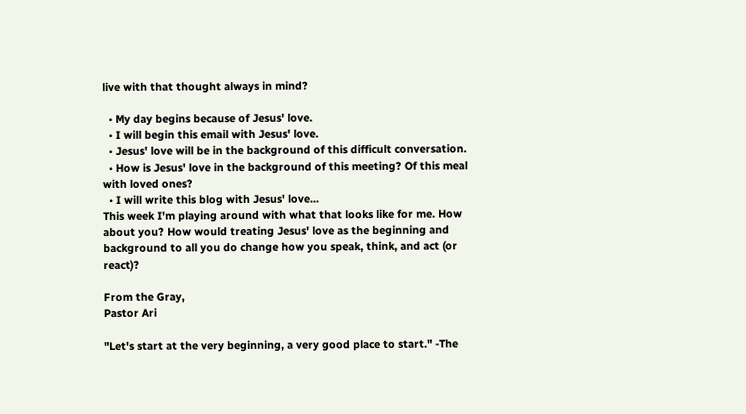live with that thought always in mind?

  • My day begins because of Jesus' love.
  • I will begin this email with Jesus' love.
  • Jesus' love will be in the background of this difficult conversation.
  • How is Jesus' love in the background of this meeting? Of this meal with loved ones?
  • I will write this blog with Jesus' love...
This week I'm playing around with what that looks like for me. How about you? How would treating Jesus' love as the beginning and background to all you do change how you speak, think, and act (or react)?

From the Gray,
Pastor Ari

"Let's start at the very beginning, a very good place to start." -The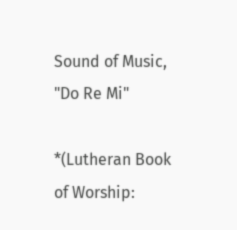Sound of Music, "Do Re Mi"

*(Lutheran Book of Worship: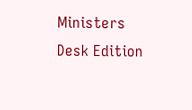Ministers Desk Edition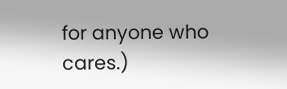for anyone who cares.)